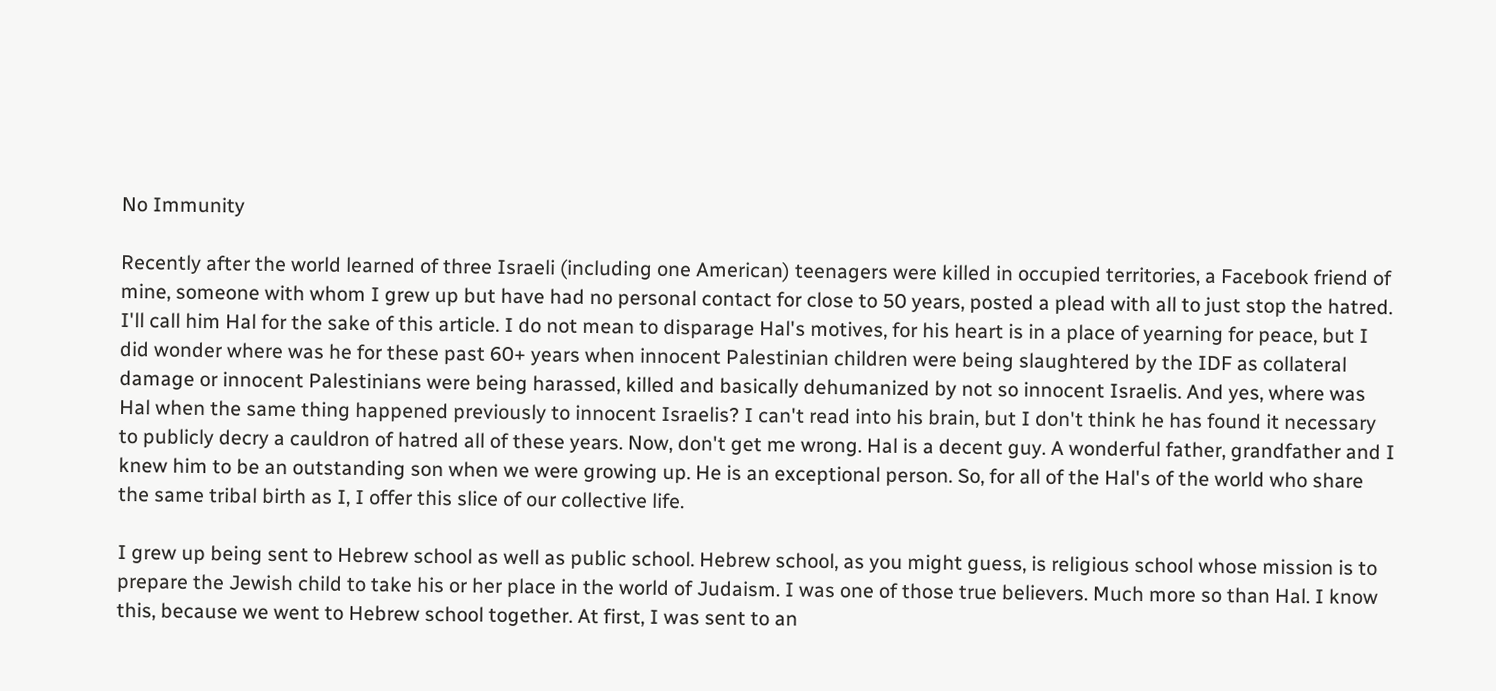No Immunity

Recently after the world learned of three Israeli (including one American) teenagers were killed in occupied territories, a Facebook friend of mine, someone with whom I grew up but have had no personal contact for close to 50 years, posted a plead with all to just stop the hatred. I'll call him Hal for the sake of this article. I do not mean to disparage Hal's motives, for his heart is in a place of yearning for peace, but I did wonder where was he for these past 60+ years when innocent Palestinian children were being slaughtered by the IDF as collateral damage or innocent Palestinians were being harassed, killed and basically dehumanized by not so innocent Israelis. And yes, where was Hal when the same thing happened previously to innocent Israelis? I can't read into his brain, but I don't think he has found it necessary to publicly decry a cauldron of hatred all of these years. Now, don't get me wrong. Hal is a decent guy. A wonderful father, grandfather and I knew him to be an outstanding son when we were growing up. He is an exceptional person. So, for all of the Hal's of the world who share the same tribal birth as I, I offer this slice of our collective life.

I grew up being sent to Hebrew school as well as public school. Hebrew school, as you might guess, is religious school whose mission is to prepare the Jewish child to take his or her place in the world of Judaism. I was one of those true believers. Much more so than Hal. I know this, because we went to Hebrew school together. At first, I was sent to an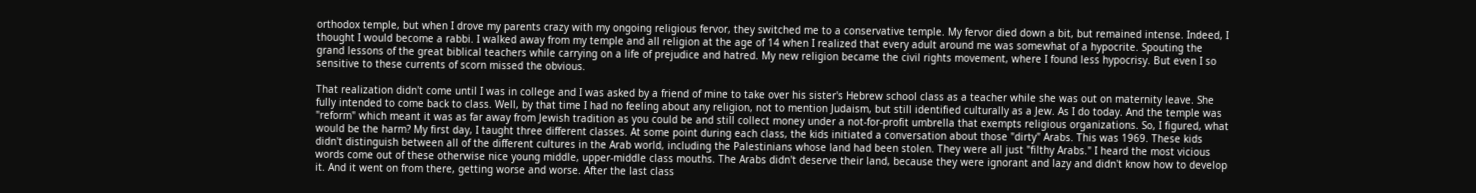orthodox temple, but when I drove my parents crazy with my ongoing religious fervor, they switched me to a conservative temple. My fervor died down a bit, but remained intense. Indeed, I thought I would become a rabbi. I walked away from my temple and all religion at the age of 14 when I realized that every adult around me was somewhat of a hypocrite. Spouting the grand lessons of the great biblical teachers while carrying on a life of prejudice and hatred. My new religion became the civil rights movement, where I found less hypocrisy. But even I so sensitive to these currents of scorn missed the obvious.

That realization didn't come until I was in college and I was asked by a friend of mine to take over his sister's Hebrew school class as a teacher while she was out on maternity leave. She fully intended to come back to class. Well, by that time I had no feeling about any religion, not to mention Judaism, but still identified culturally as a Jew. As I do today. And the temple was "reform" which meant it was as far away from Jewish tradition as you could be and still collect money under a not-for-profit umbrella that exempts religious organizations. So, I figured, what would be the harm? My first day, I taught three different classes. At some point during each class, the kids initiated a conversation about those "dirty" Arabs. This was 1969. These kids didn't distinguish between all of the different cultures in the Arab world, including the Palestinians whose land had been stolen. They were all just "filthy Arabs." I heard the most vicious words come out of these otherwise nice young middle, upper-middle class mouths. The Arabs didn't deserve their land, because they were ignorant and lazy and didn't know how to develop it. And it went on from there, getting worse and worse. After the last class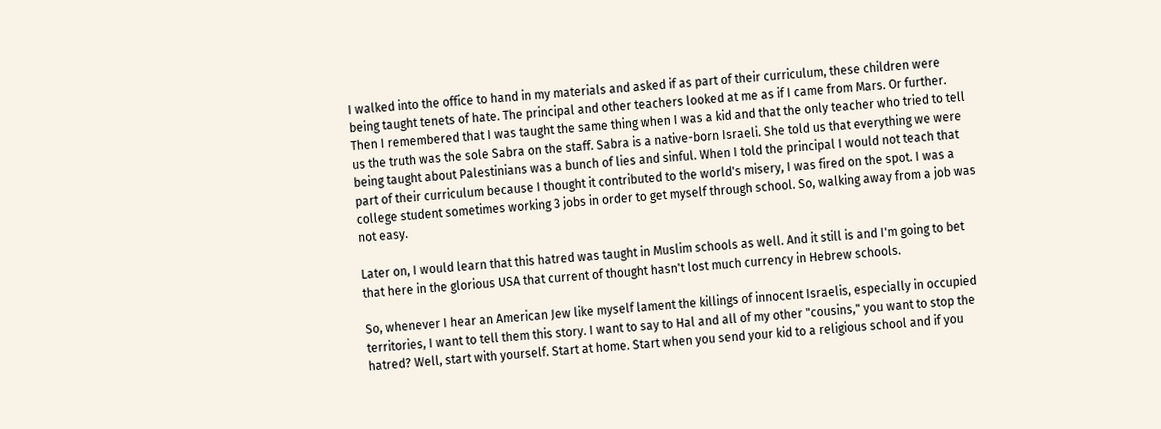I walked into the office to hand in my materials and asked if as part of their curriculum, these children were being taught tenets of hate. The principal and other teachers looked at me as if I came from Mars. Or further. Then I remembered that I was taught the same thing when I was a kid and that the only teacher who tried to tell us the truth was the sole Sabra on the staff. Sabra is a native-born Israeli. She told us that everything we were being taught about Palestinians was a bunch of lies and sinful. When I told the principal I would not teach that part of their curriculum because I thought it contributed to the world's misery, I was fired on the spot. I was a college student sometimes working 3 jobs in order to get myself through school. So, walking away from a job was not easy.

Later on, I would learn that this hatred was taught in Muslim schools as well. And it still is and I'm going to bet that here in the glorious USA that current of thought hasn't lost much currency in Hebrew schools.

So, whenever I hear an American Jew like myself lament the killings of innocent Israelis, especially in occupied territories, I want to tell them this story. I want to say to Hal and all of my other "cousins," you want to stop the hatred? Well, start with yourself. Start at home. Start when you send your kid to a religious school and if you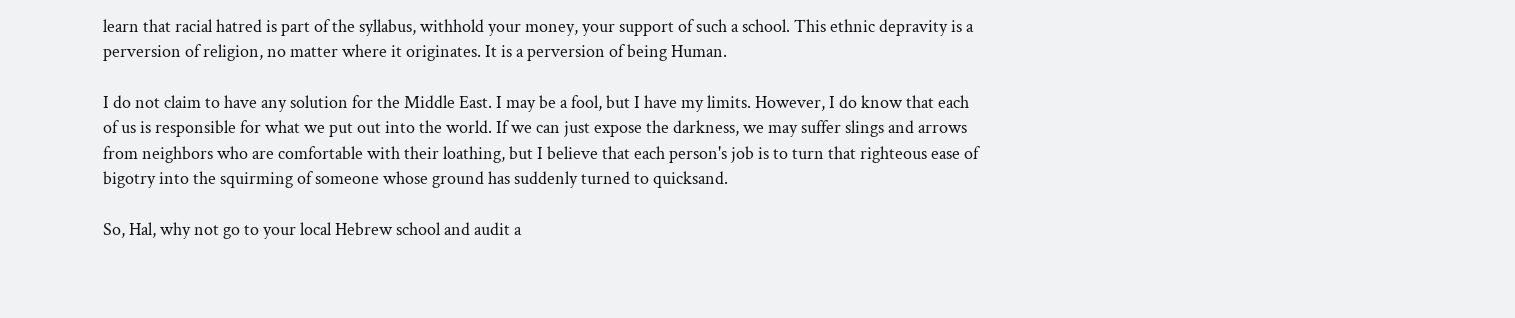learn that racial hatred is part of the syllabus, withhold your money, your support of such a school. This ethnic depravity is a perversion of religion, no matter where it originates. It is a perversion of being Human.

I do not claim to have any solution for the Middle East. I may be a fool, but I have my limits. However, I do know that each of us is responsible for what we put out into the world. If we can just expose the darkness, we may suffer slings and arrows from neighbors who are comfortable with their loathing, but I believe that each person's job is to turn that righteous ease of bigotry into the squirming of someone whose ground has suddenly turned to quicksand.

So, Hal, why not go to your local Hebrew school and audit a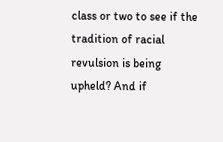class or two to see if the tradition of racial revulsion is being upheld? And if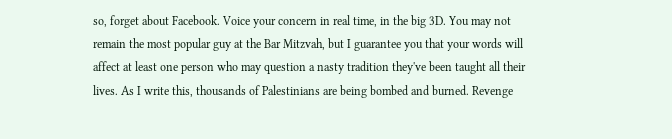so, forget about Facebook. Voice your concern in real time, in the big 3D. You may not remain the most popular guy at the Bar Mitzvah, but I guarantee you that your words will affect at least one person who may question a nasty tradition they've been taught all their lives. As I write this, thousands of Palestinians are being bombed and burned. Revenge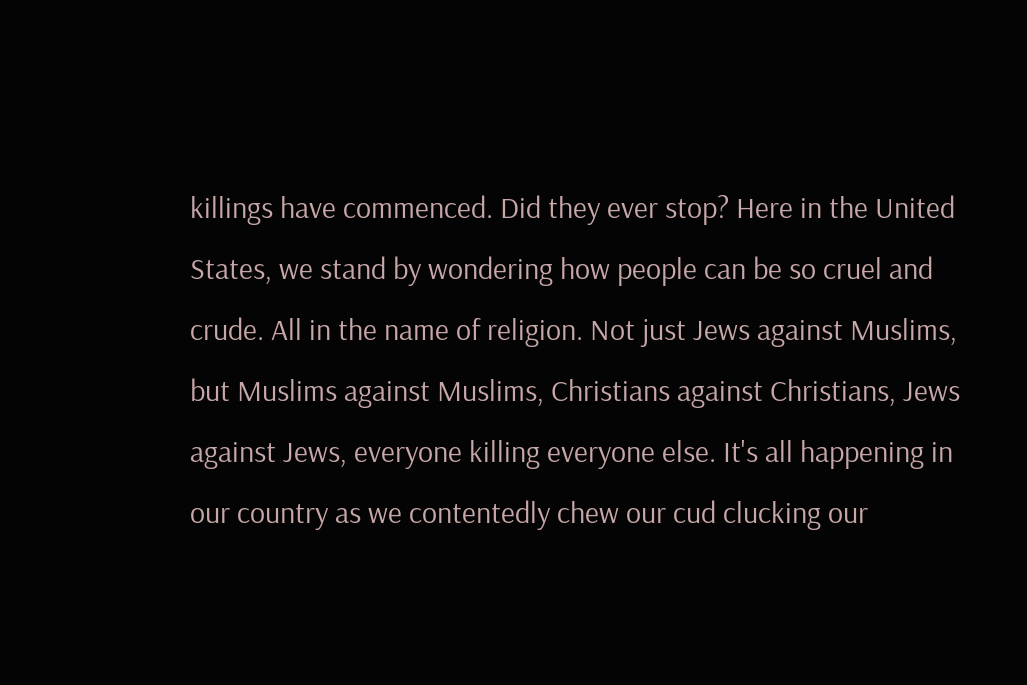killings have commenced. Did they ever stop? Here in the United States, we stand by wondering how people can be so cruel and crude. All in the name of religion. Not just Jews against Muslims, but Muslims against Muslims, Christians against Christians, Jews against Jews, everyone killing everyone else. It's all happening in our country as we contentedly chew our cud clucking our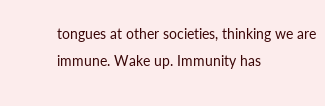tongues at other societies, thinking we are immune. Wake up. Immunity has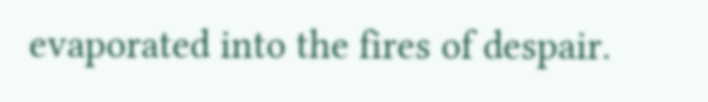evaporated into the fires of despair.